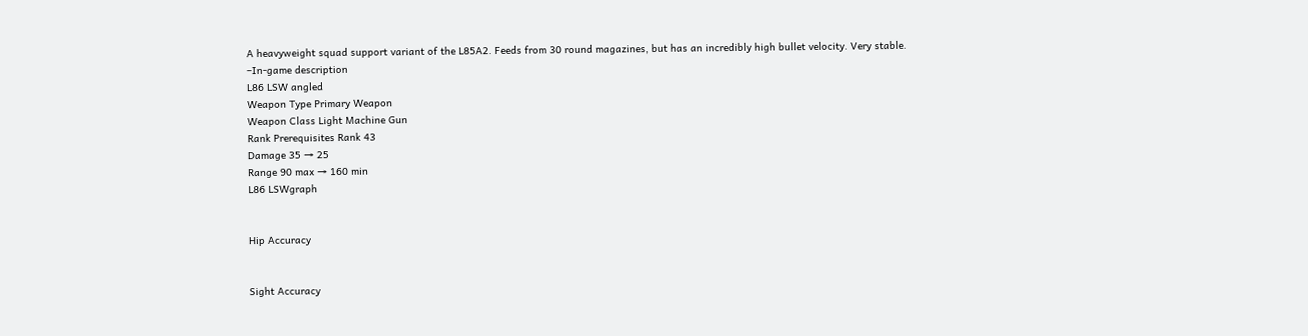A heavyweight squad support variant of the L85A2. Feeds from 30 round magazines, but has an incredibly high bullet velocity. Very stable.
–In-game description
L86 LSW angled
Weapon Type Primary Weapon
Weapon Class Light Machine Gun
Rank Prerequisites Rank 43
Damage 35 → 25
Range 90 max → 160 min
L86 LSWgraph


Hip Accuracy


Sight Accuracy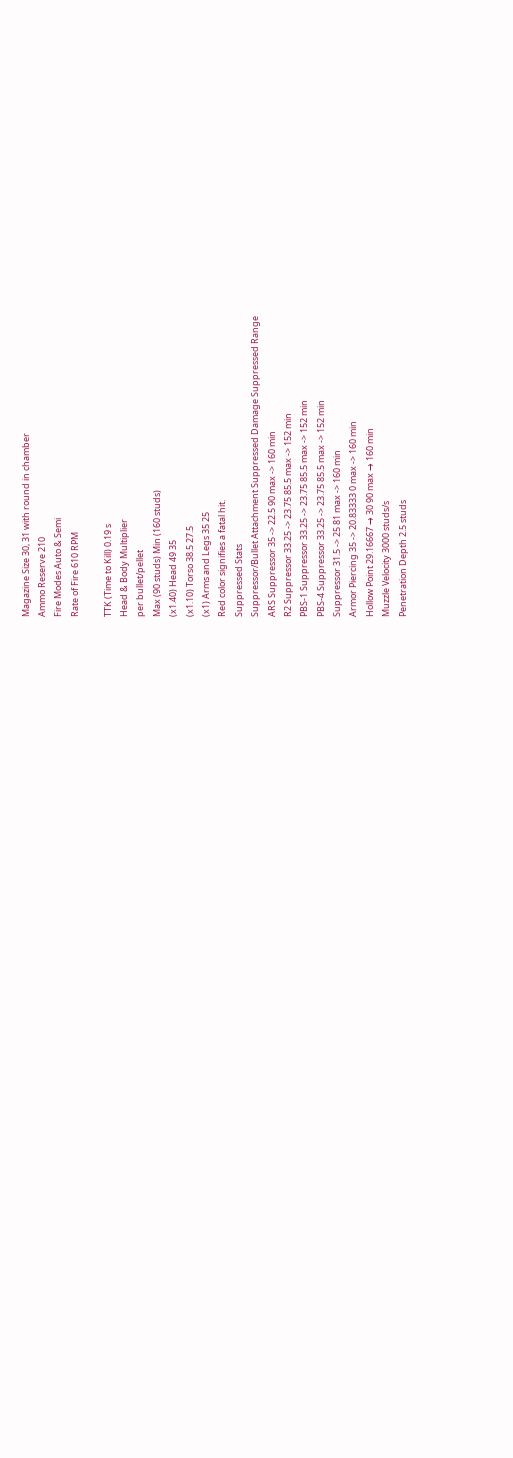Magazine Size 30, 31 with round in chamber
Ammo Reserve 210
Fire Modes Auto & Semi
Rate of Fire 610 RPM

TTK (Time to Kill) 0.19 s
Head & Body Multiplier
per bullet/pellet
Max (90 studs) Min (160 studs)
(x1.40) Head 49 35
(x1.10) Torso 38.5 27.5
(x1) Arms and Legs 35 25
Red color signifies a fatal hit.
Suppressed Stats
Suppressor/Bullet Attachment Suppressed Damage Suppressed Range
ARS Suppressor 35 -> 22.5 90 max -> 160 min
R2 Suppressor 33.25 -> 23.75 85.5 max -> 152 min
PBS-1 Suppressor 33.25 -> 23.75 85.5 max -> 152 min
PBS-4 Suppressor 33.25 -> 23.75 85.5 max -> 152 min
Suppressor 31.5 -> 25 81 max -> 160 min
Armor Piercing 35 -> 20.83333 0 max -> 160 min
Hollow Point 29.16667 → 30 90 max → 160 min
Muzzle Velocity 3000 studs/s
Penetration Depth 2.5 studs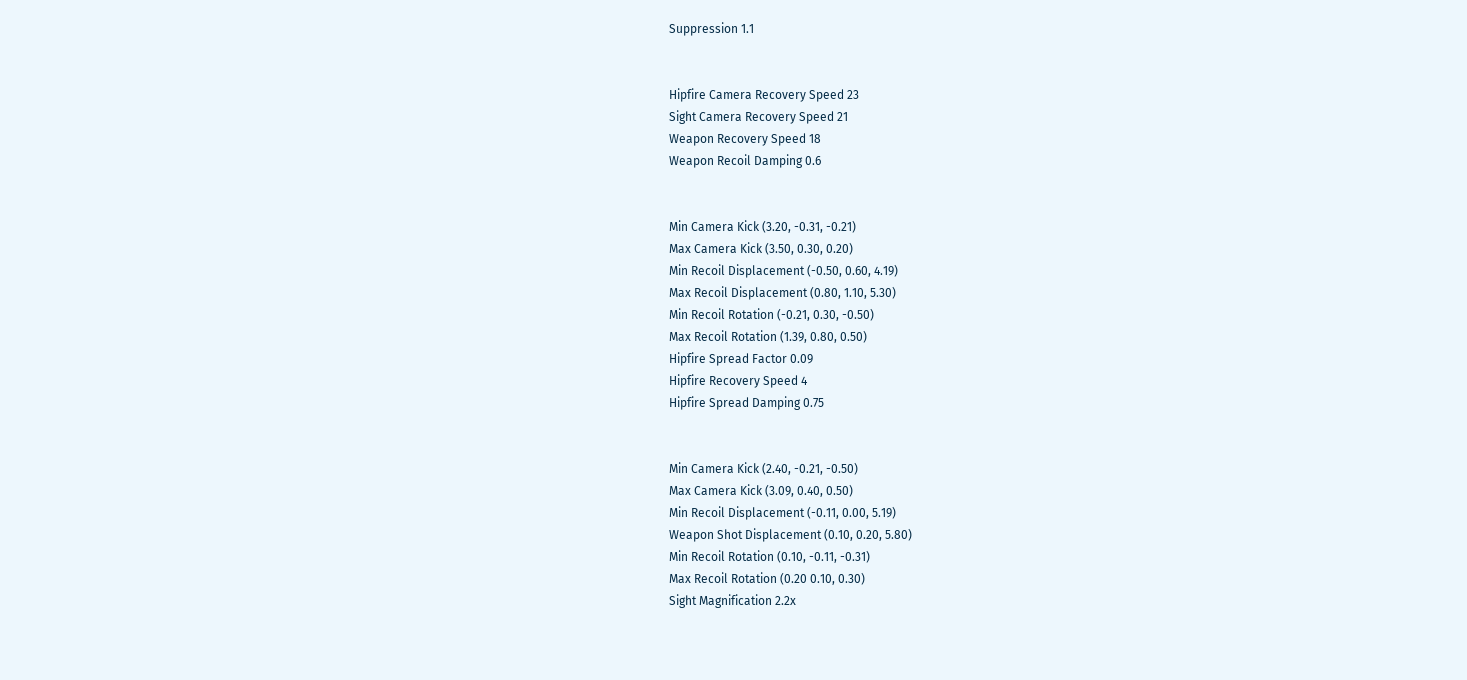Suppression 1.1


Hipfire Camera Recovery Speed 23
Sight Camera Recovery Speed 21
Weapon Recovery Speed 18
Weapon Recoil Damping 0.6


Min Camera Kick (3.20, -0.31, -0.21)
Max Camera Kick (3.50, 0.30, 0.20)
Min Recoil Displacement (-0.50, 0.60, 4.19)
Max Recoil Displacement (0.80, 1.10, 5.30)
Min Recoil Rotation (-0.21, 0.30, -0.50)
Max Recoil Rotation (1.39, 0.80, 0.50)
Hipfire Spread Factor 0.09
Hipfire Recovery Speed 4
Hipfire Spread Damping 0.75


Min Camera Kick (2.40, -0.21, -0.50)
Max Camera Kick (3.09, 0.40, 0.50)
Min Recoil Displacement (-0.11, 0.00, 5.19)
Weapon Shot Displacement (0.10, 0.20, 5.80)
Min Recoil Rotation (0.10, -0.11, -0.31)
Max Recoil Rotation (0.20 0.10, 0.30)
Sight Magnification 2.2x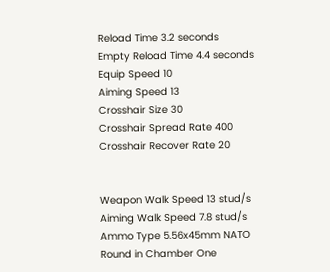Reload Time 3.2 seconds
Empty Reload Time 4.4 seconds
Equip Speed 10
Aiming Speed 13
Crosshair Size 30
Crosshair Spread Rate 400
Crosshair Recover Rate 20


Weapon Walk Speed 13 stud/s
Aiming Walk Speed 7.8 stud/s
Ammo Type 5.56x45mm NATO
Round in Chamber One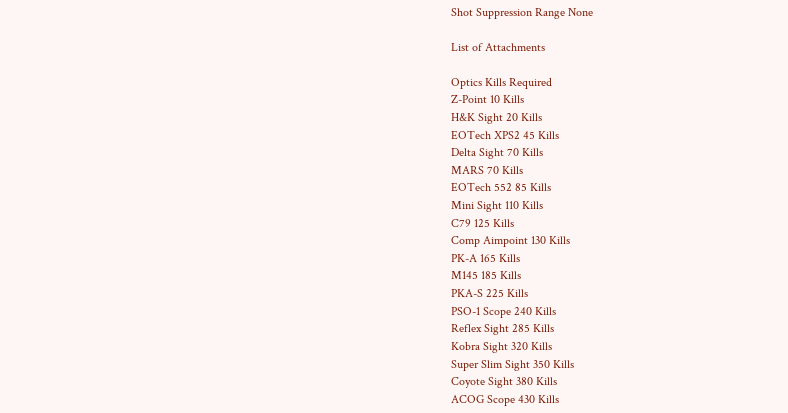Shot Suppression Range None

List of Attachments

Optics Kills Required
Z-Point 10 Kills
H&K Sight 20 Kills
EOTech XPS2 45 Kills
Delta Sight 70 Kills
MARS 70 Kills
EOTech 552 85 Kills
Mini Sight 110 Kills
C79 125 Kills
Comp Aimpoint 130 Kills
PK-A 165 Kills
M145 185 Kills
PKA-S 225 Kills
PSO-1 Scope 240 Kills
Reflex Sight 285 Kills
Kobra Sight 320 Kills
Super Slim Sight 350 Kills
Coyote Sight 380 Kills
ACOG Scope 430 Kills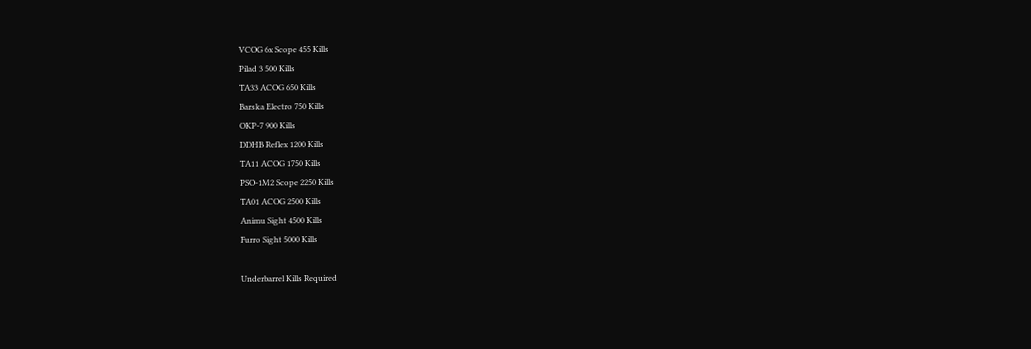VCOG 6x Scope 455 Kills
Pilad 3 500 Kills
TA33 ACOG 650 Kills
Barska Electro 750 Kills
OKP-7 900 Kills
DDHB Reflex 1200 Kills
TA11 ACOG 1750 Kills
PSO-1M2 Scope 2250 Kills
TA01 ACOG 2500 Kills
Animu Sight 4500 Kills
Furro Sight 5000 Kills

Underbarrel Kills Required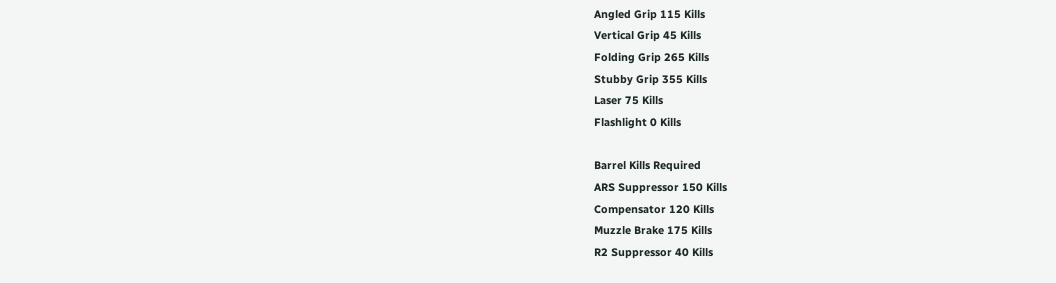Angled Grip 115 Kills
Vertical Grip 45 Kills
Folding Grip 265 Kills
Stubby Grip 355 Kills
Laser 75 Kills
Flashlight 0 Kills

Barrel Kills Required
ARS Suppressor 150 Kills
Compensator 120 Kills
Muzzle Brake 175 Kills
R2 Suppressor 40 Kills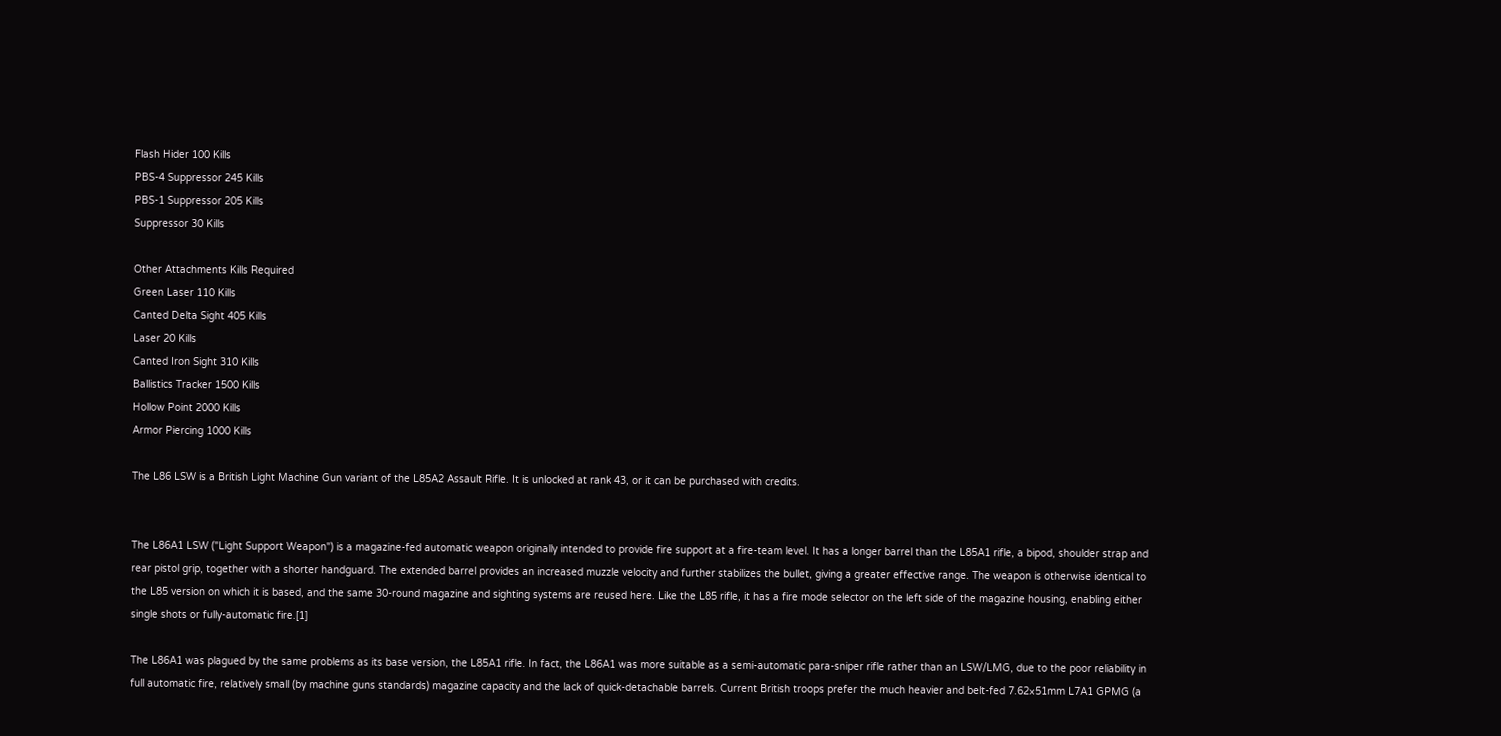Flash Hider 100 Kills
PBS-4 Suppressor 245 Kills
PBS-1 Suppressor 205 Kills
Suppressor 30 Kills

Other Attachments Kills Required
Green Laser 110 Kills
Canted Delta Sight 405 Kills
Laser 20 Kills
Canted Iron Sight 310 Kills
Ballistics Tracker 1500 Kills
Hollow Point 2000 Kills
Armor Piercing 1000 Kills

The L86 LSW is a British Light Machine Gun variant of the L85A2 Assault Rifle. It is unlocked at rank 43, or it can be purchased with credits.


The L86A1 LSW ("Light Support Weapon") is a magazine-fed automatic weapon originally intended to provide fire support at a fire-team level. It has a longer barrel than the L85A1 rifle, a bipod, shoulder strap and rear pistol grip, together with a shorter handguard. The extended barrel provides an increased muzzle velocity and further stabilizes the bullet, giving a greater effective range. The weapon is otherwise identical to the L85 version on which it is based, and the same 30-round magazine and sighting systems are reused here. Like the L85 rifle, it has a fire mode selector on the left side of the magazine housing, enabling either single shots or fully-automatic fire.[1]

The L86A1 was plagued by the same problems as its base version, the L85A1 rifle. In fact, the L86A1 was more suitable as a semi-automatic para-sniper rifle rather than an LSW/LMG, due to the poor reliability in full automatic fire, relatively small (by machine guns standards) magazine capacity and the lack of quick-detachable barrels. Current British troops prefer the much heavier and belt-fed 7.62×51mm L7A1 GPMG (a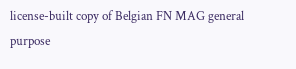license-built copy of Belgian FN MAG general purpose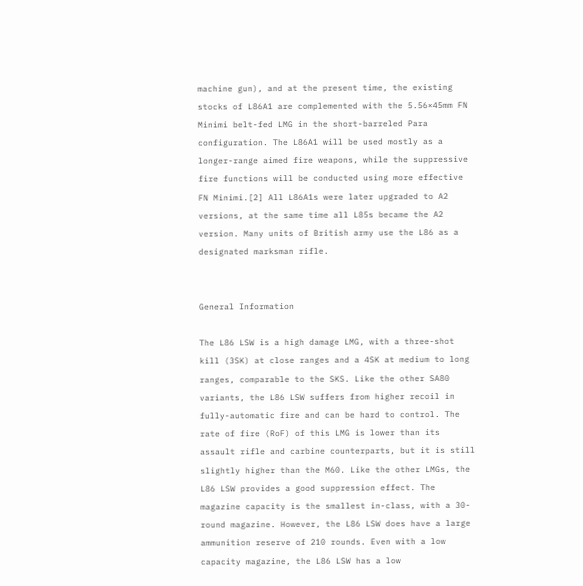machine gun), and at the present time, the existing stocks of L86A1 are complemented with the 5.56×45mm FN Minimi belt-fed LMG in the short-barreled Para configuration. The L86A1 will be used mostly as a longer-range aimed fire weapons, while the suppressive fire functions will be conducted using more effective FN Minimi.[2] All L86A1s were later upgraded to A2 versions, at the same time all L85s became the A2 version. Many units of British army use the L86 as a designated marksman rifle.


General Information

The L86 LSW is a high damage LMG, with a three-shot kill (3SK) at close ranges and a 4SK at medium to long ranges, comparable to the SKS. Like the other SA80 variants, the L86 LSW suffers from higher recoil in fully-automatic fire and can be hard to control. The rate of fire (RoF) of this LMG is lower than its assault rifle and carbine counterparts, but it is still slightly higher than the M60. Like the other LMGs, the L86 LSW provides a good suppression effect. The magazine capacity is the smallest in-class, with a 30-round magazine. However, the L86 LSW does have a large ammunition reserve of 210 rounds. Even with a low capacity magazine, the L86 LSW has a low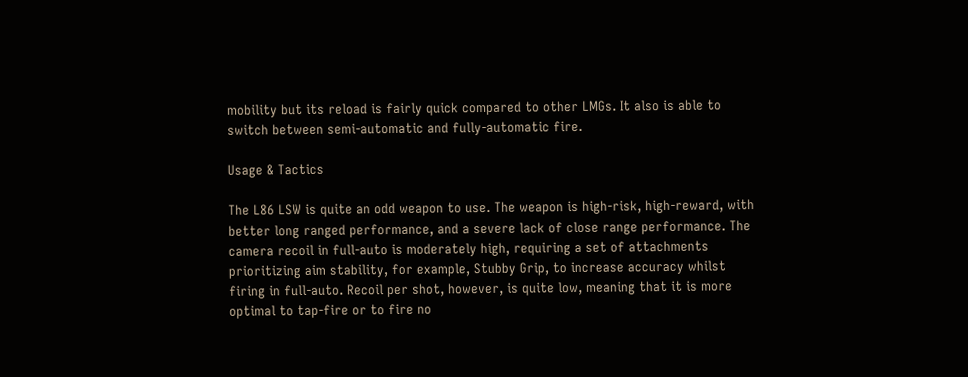mobility but its reload is fairly quick compared to other LMGs. It also is able to switch between semi-automatic and fully-automatic fire.

Usage & Tactics

The L86 LSW is quite an odd weapon to use. The weapon is high-risk, high-reward, with better long ranged performance, and a severe lack of close range performance. The camera recoil in full-auto is moderately high, requiring a set of attachments prioritizing aim stability, for example, Stubby Grip, to increase accuracy whilst firing in full-auto. Recoil per shot, however, is quite low, meaning that it is more optimal to tap-fire or to fire no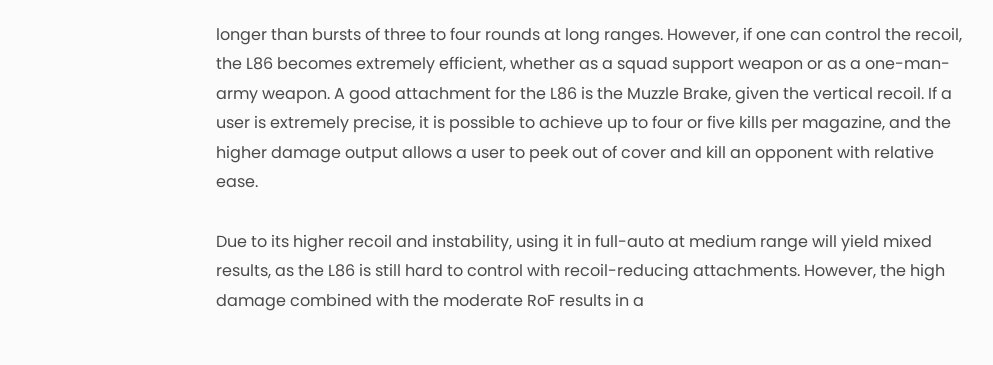longer than bursts of three to four rounds at long ranges. However, if one can control the recoil, the L86 becomes extremely efficient, whether as a squad support weapon or as a one-man-army weapon. A good attachment for the L86 is the Muzzle Brake, given the vertical recoil. If a user is extremely precise, it is possible to achieve up to four or five kills per magazine, and the higher damage output allows a user to peek out of cover and kill an opponent with relative ease.

Due to its higher recoil and instability, using it in full-auto at medium range will yield mixed results, as the L86 is still hard to control with recoil-reducing attachments. However, the high damage combined with the moderate RoF results in a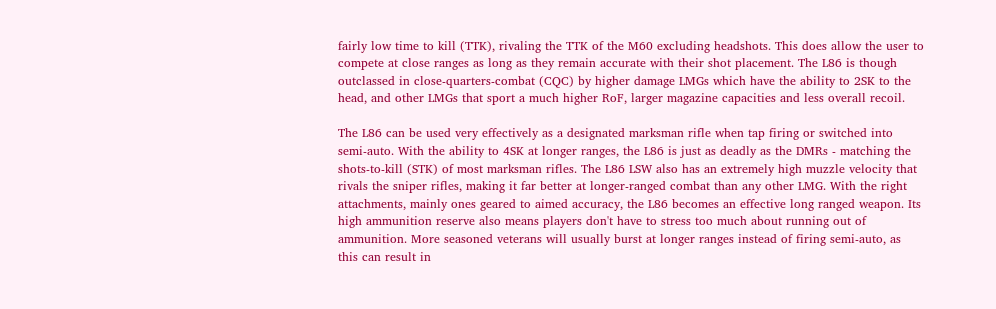fairly low time to kill (TTK), rivaling the TTK of the M60 excluding headshots. This does allow the user to compete at close ranges as long as they remain accurate with their shot placement. The L86 is though outclassed in close-quarters-combat (CQC) by higher damage LMGs which have the ability to 2SK to the head, and other LMGs that sport a much higher RoF, larger magazine capacities and less overall recoil.

The L86 can be used very effectively as a designated marksman rifle when tap firing or switched into semi-auto. With the ability to 4SK at longer ranges, the L86 is just as deadly as the DMRs - matching the shots-to-kill (STK) of most marksman rifles. The L86 LSW also has an extremely high muzzle velocity that rivals the sniper rifles, making it far better at longer-ranged combat than any other LMG. With the right attachments, mainly ones geared to aimed accuracy, the L86 becomes an effective long ranged weapon. Its high ammunition reserve also means players don't have to stress too much about running out of ammunition. More seasoned veterans will usually burst at longer ranges instead of firing semi-auto, as this can result in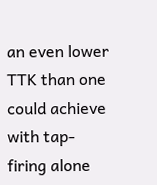an even lower TTK than one could achieve with tap-firing alone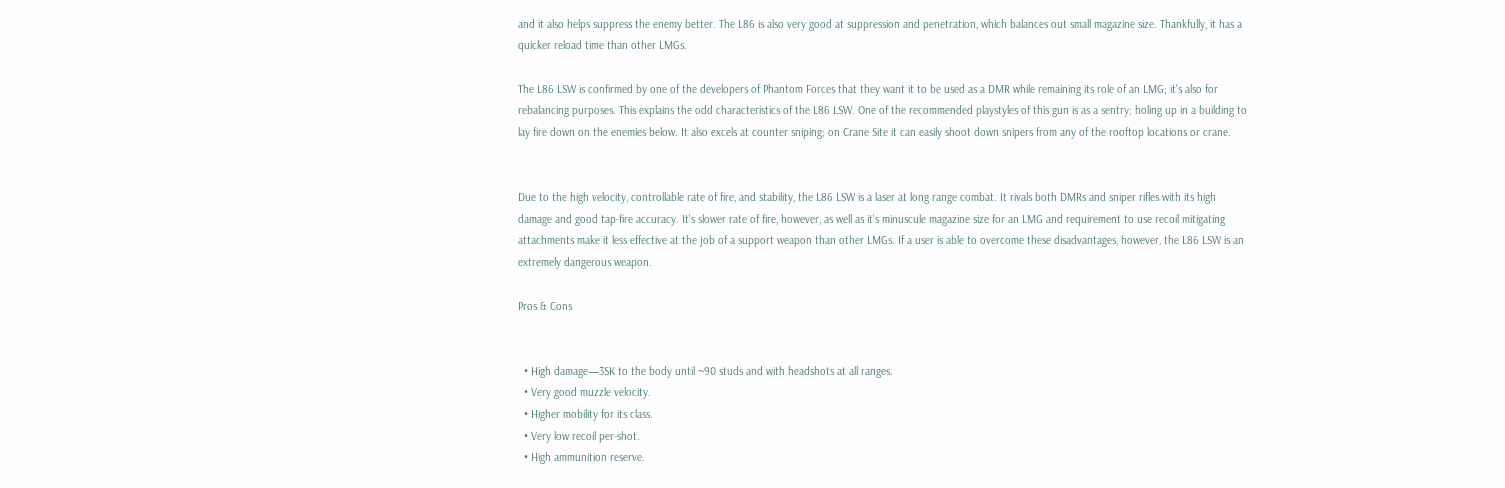and it also helps suppress the enemy better. The L86 is also very good at suppression and penetration, which balances out small magazine size. Thankfully, it has a quicker reload time than other LMGs.

The L86 LSW is confirmed by one of the developers of Phantom Forces that they want it to be used as a DMR while remaining its role of an LMG; it's also for rebalancing purposes. This explains the odd characteristics of the L86 LSW. One of the recommended playstyles of this gun is as a sentry; holing up in a building to lay fire down on the enemies below. It also excels at counter sniping; on Crane Site it can easily shoot down snipers from any of the rooftop locations or crane.


Due to the high velocity, controllable rate of fire, and stability, the L86 LSW is a laser at long range combat. It rivals both DMRs and sniper rifles with its high damage and good tap-fire accuracy. It's slower rate of fire, however, as well as it's minuscule magazine size for an LMG and requirement to use recoil mitigating attachments make it less effective at the job of a support weapon than other LMGs. If a user is able to overcome these disadvantages, however, the L86 LSW is an extremely dangerous weapon.

Pros & Cons


  • High damage—3SK to the body until ~90 studs and with headshots at all ranges.
  • Very good muzzle velocity.
  • Higher mobility for its class.
  • Very low recoil per-shot.
  • High ammunition reserve.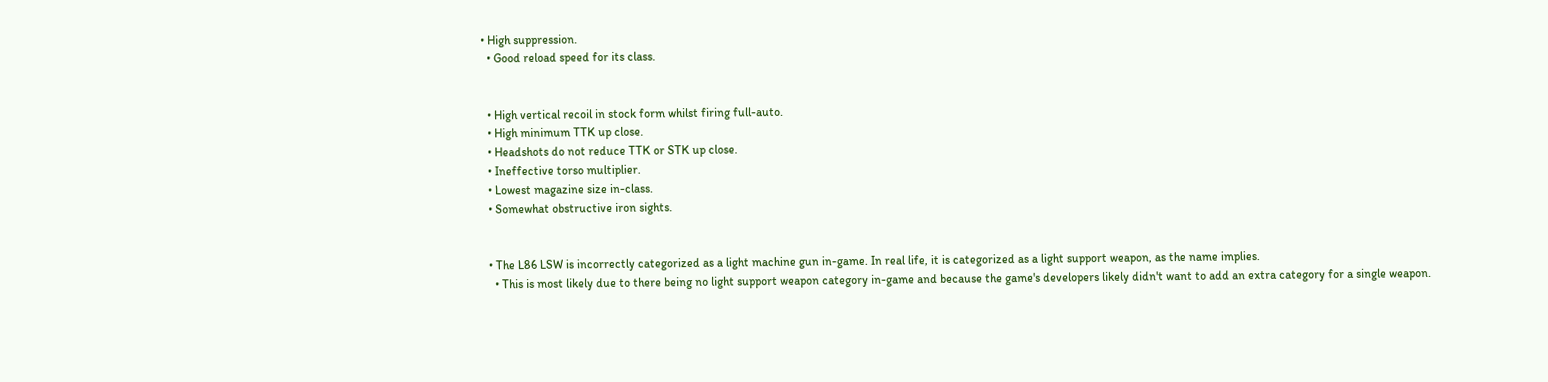• High suppression.
  • Good reload speed for its class.


  • High vertical recoil in stock form whilst firing full-auto.
  • High minimum TTK up close.
  • Headshots do not reduce TTK or STK up close.
  • Ineffective torso multiplier.
  • Lowest magazine size in-class.
  • Somewhat obstructive iron sights.


  • The L86 LSW is incorrectly categorized as a light machine gun in-game. In real life, it is categorized as a light support weapon, as the name implies.
    • This is most likely due to there being no light support weapon category in-game and because the game's developers likely didn't want to add an extra category for a single weapon.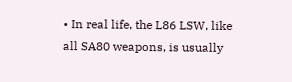• In real life, the L86 LSW, like all SA80 weapons, is usually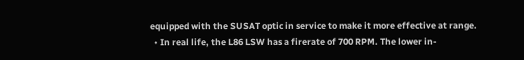equipped with the SUSAT optic in service to make it more effective at range.
  • In real life, the L86 LSW has a firerate of 700 RPM. The lower in-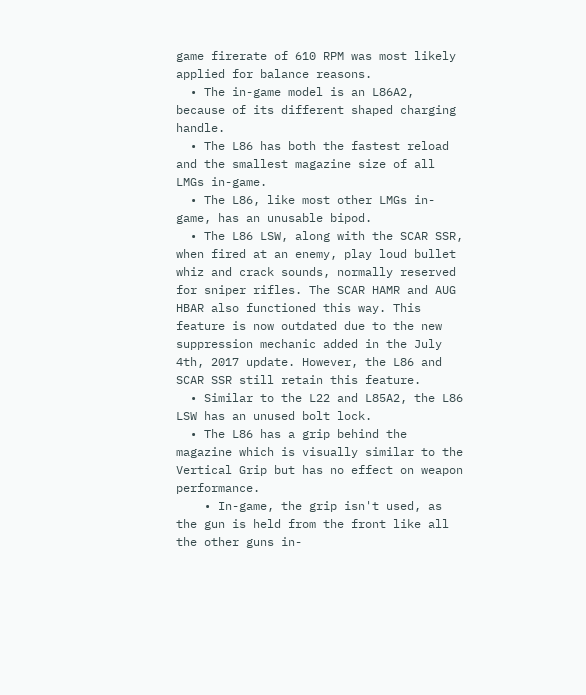game firerate of 610 RPM was most likely applied for balance reasons.
  • The in-game model is an L86A2, because of its different shaped charging handle.
  • The L86 has both the fastest reload and the smallest magazine size of all LMGs in-game.
  • The L86, like most other LMGs in-game, has an unusable bipod.
  • The L86 LSW, along with the SCAR SSR, when fired at an enemy, play loud bullet whiz and crack sounds, normally reserved for sniper rifles. The SCAR HAMR and AUG HBAR also functioned this way. This feature is now outdated due to the new suppression mechanic added in the July 4th, 2017 update. However, the L86 and SCAR SSR still retain this feature.
  • Similar to the L22 and L85A2, the L86 LSW has an unused bolt lock.
  • The L86 has a grip behind the magazine which is visually similar to the Vertical Grip but has no effect on weapon performance.
    • In-game, the grip isn't used, as the gun is held from the front like all the other guns in-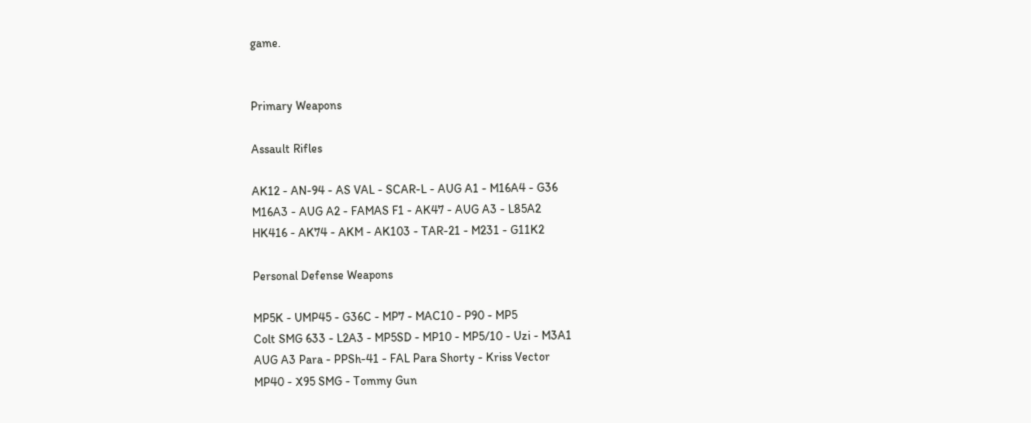game.


Primary Weapons

Assault Rifles

AK12 - AN-94 - AS VAL - SCAR-L - AUG A1 - M16A4 - G36
M16A3 - AUG A2 - FAMAS F1 - AK47 - AUG A3 - L85A2
HK416 - AK74 - AKM - AK103 - TAR-21 - M231 - G11K2

Personal Defense Weapons

MP5K - UMP45 - G36C - MP7 - MAC10 - P90 - MP5
Colt SMG 633 - L2A3 - MP5SD - MP10 - MP5/10 - Uzi - M3A1
AUG A3 Para - PPSh-41 - FAL Para Shorty - Kriss Vector
MP40 - X95 SMG - Tommy Gun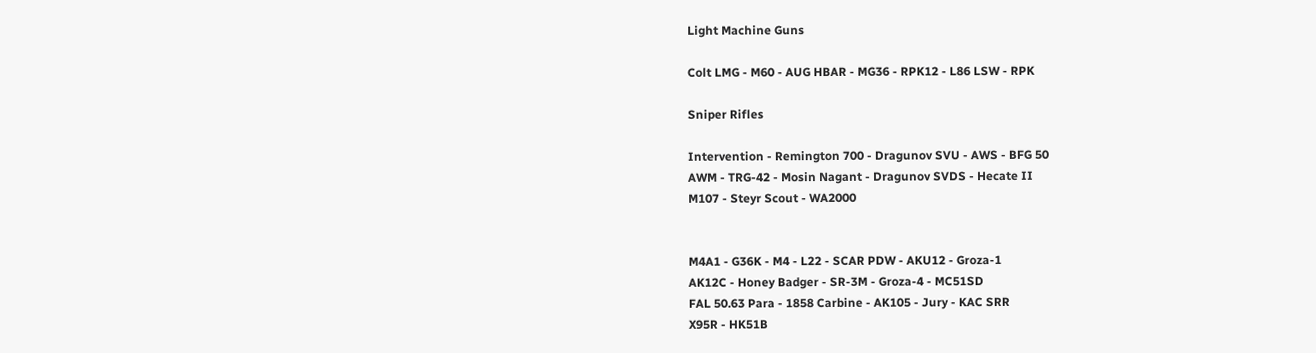Light Machine Guns

Colt LMG - M60 - AUG HBAR - MG36 - RPK12 - L86 LSW - RPK

Sniper Rifles

Intervention - Remington 700 - Dragunov SVU - AWS - BFG 50
AWM - TRG-42 - Mosin Nagant - Dragunov SVDS - Hecate II
M107 - Steyr Scout - WA2000


M4A1 - G36K - M4 - L22 - SCAR PDW - AKU12 - Groza-1
AK12C - Honey Badger - SR-3M - Groza-4 - MC51SD
FAL 50.63 Para - 1858 Carbine - AK105 - Jury - KAC SRR
X95R - HK51B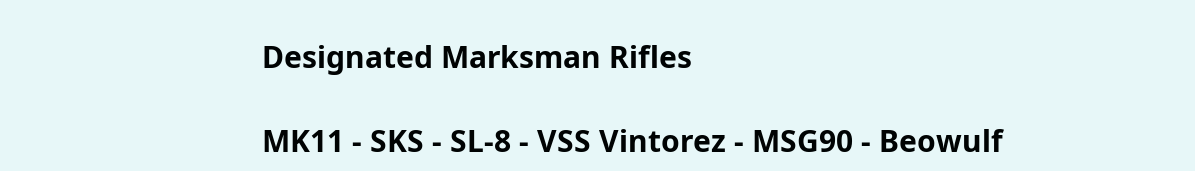Designated Marksman Rifles

MK11 - SKS - SL-8 - VSS Vintorez - MSG90 - Beowulf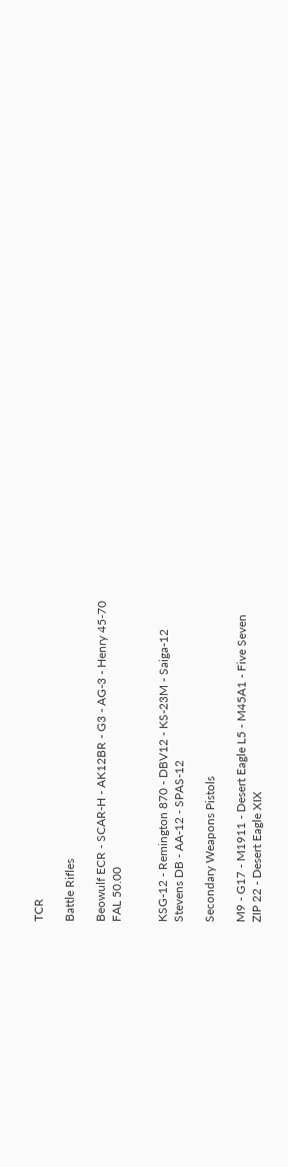TCR

Battle Rifles

Beowulf ECR - SCAR-H - AK12BR - G3 - AG-3 - Henry 45-70
FAL 50.00


KSG-12 - Remington 870 - DBV12 - KS-23M - Saiga-12
Stevens DB - AA-12 - SPAS-12

Secondary Weapons Pistols

M9 - G17 - M1911 - Desert Eagle L5 - M45A1 - Five Seven
ZIP 22 - Desert Eagle XIX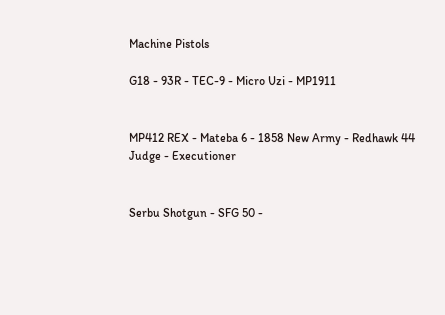Machine Pistols

G18 - 93R - TEC-9 - Micro Uzi - MP1911


MP412 REX - Mateba 6 - 1858 New Army - Redhawk 44
Judge - Executioner


Serbu Shotgun - SFG 50 -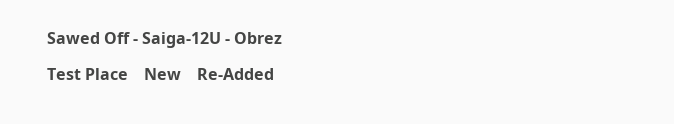Sawed Off - Saiga-12U - Obrez

Test Place    New    Re-Added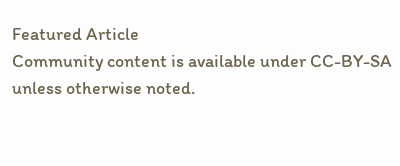Featured Article
Community content is available under CC-BY-SA unless otherwise noted.